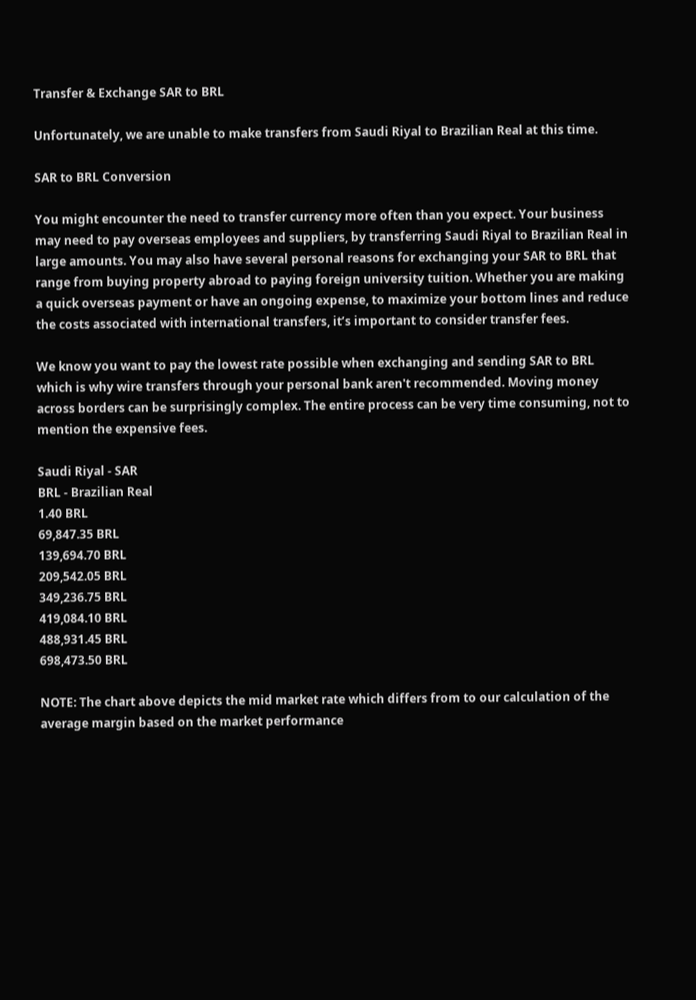Transfer & Exchange SAR to BRL

Unfortunately, we are unable to make transfers from Saudi Riyal to Brazilian Real at this time.

SAR to BRL Conversion

You might encounter the need to transfer currency more often than you expect. Your business may need to pay overseas employees and suppliers, by transferring Saudi Riyal to Brazilian Real in large amounts. You may also have several personal reasons for exchanging your SAR to BRL that range from buying property abroad to paying foreign university tuition. Whether you are making a quick overseas payment or have an ongoing expense, to maximize your bottom lines and reduce the costs associated with international transfers, it’s important to consider transfer fees.

We know you want to pay the lowest rate possible when exchanging and sending SAR to BRL which is why wire transfers through your personal bank aren't recommended. Moving money across borders can be surprisingly complex. The entire process can be very time consuming, not to mention the expensive fees.

Saudi Riyal - SAR
BRL - Brazilian Real
1.40 BRL
69,847.35 BRL
139,694.70 BRL
209,542.05 BRL
349,236.75 BRL
419,084.10 BRL
488,931.45 BRL
698,473.50 BRL

NOTE: The chart above depicts the mid market rate which differs from to our calculation of the average margin based on the market performance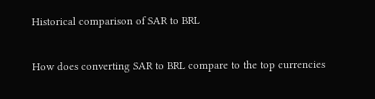Historical comparison of SAR to BRL

How does converting SAR to BRL compare to the top currencies